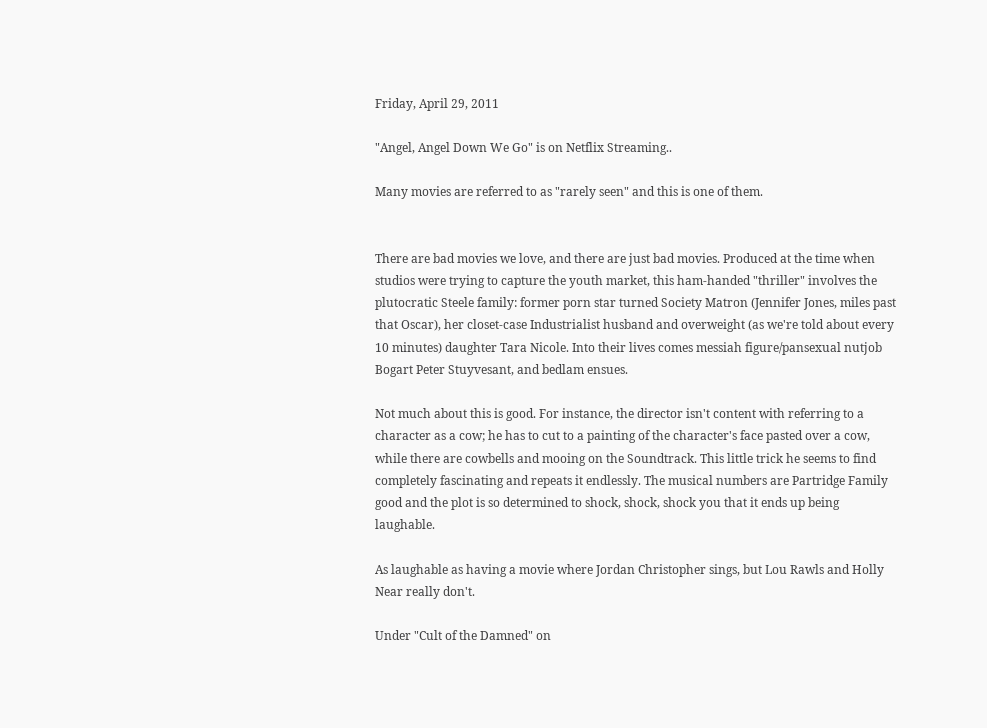Friday, April 29, 2011

"Angel, Angel Down We Go" is on Netflix Streaming..

Many movies are referred to as "rarely seen" and this is one of them.


There are bad movies we love, and there are just bad movies. Produced at the time when studios were trying to capture the youth market, this ham-handed "thriller" involves the plutocratic Steele family: former porn star turned Society Matron (Jennifer Jones, miles past that Oscar), her closet-case Industrialist husband and overweight (as we're told about every 10 minutes) daughter Tara Nicole. Into their lives comes messiah figure/pansexual nutjob Bogart Peter Stuyvesant, and bedlam ensues.

Not much about this is good. For instance, the director isn't content with referring to a character as a cow; he has to cut to a painting of the character's face pasted over a cow, while there are cowbells and mooing on the Soundtrack. This little trick he seems to find completely fascinating and repeats it endlessly. The musical numbers are Partridge Family good and the plot is so determined to shock, shock, shock you that it ends up being laughable.

As laughable as having a movie where Jordan Christopher sings, but Lou Rawls and Holly Near really don't.

Under "Cult of the Damned" on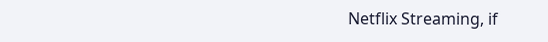Netflix Streaming, if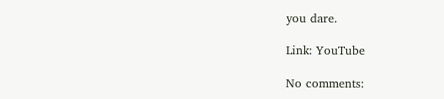you dare.

Link: YouTube

No comments: